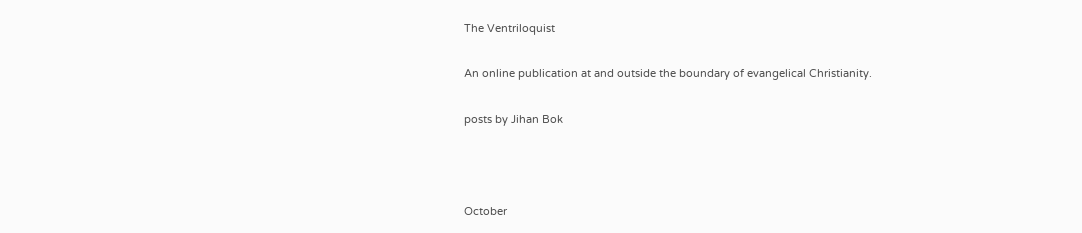The Ventriloquist

An online publication at and outside the boundary of evangelical Christianity.

posts by Jihan Bok



October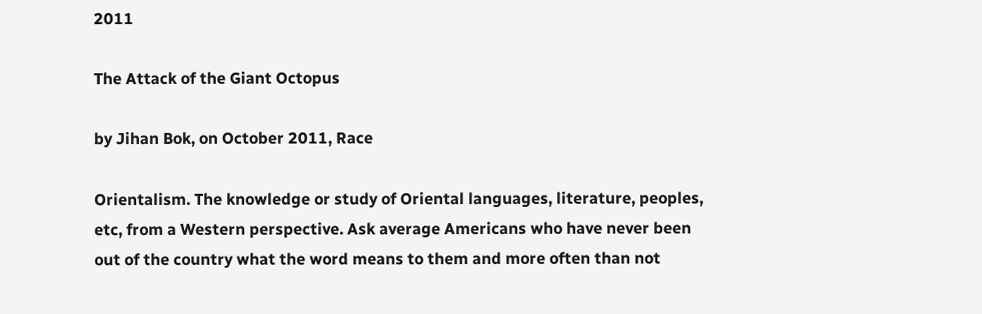2011

The Attack of the Giant Octopus

by Jihan Bok, on October 2011, Race

Orientalism. The knowledge or study of Oriental languages, literature, peoples, etc, from a Western perspective. Ask average Americans who have never been out of the country what the word means to them and more often than not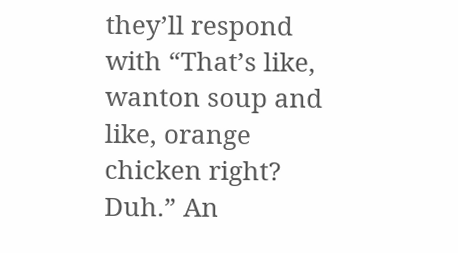they’ll respond with “That’s like, wanton soup and like, orange chicken right? Duh.” An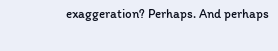exaggeration? Perhaps. And perhaps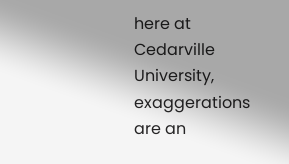here at Cedarville University, exaggerations are an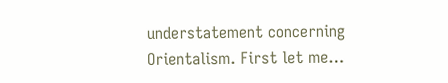understatement concerning Orientalism. First let me…